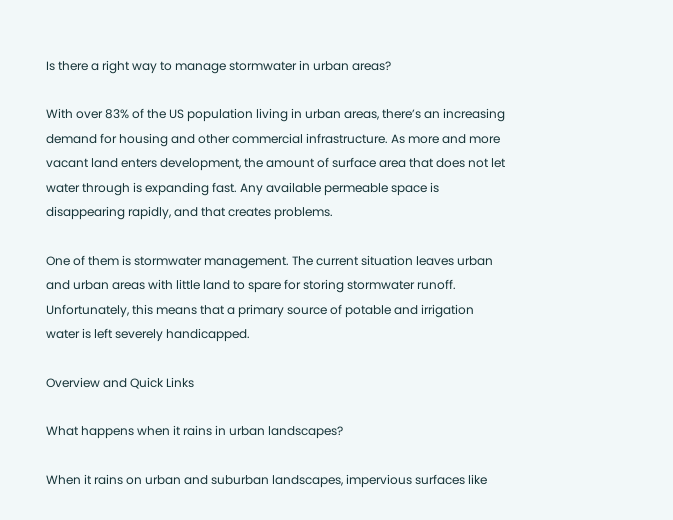Is there a right way to manage stormwater in urban areas?

With over 83% of the US population living in urban areas, there’s an increasing demand for housing and other commercial infrastructure. As more and more vacant land enters development, the amount of surface area that does not let water through is expanding fast. Any available permeable space is disappearing rapidly, and that creates problems.

One of them is stormwater management. The current situation leaves urban and urban areas with little land to spare for storing stormwater runoff. Unfortunately, this means that a primary source of potable and irrigation water is left severely handicapped.

Overview and Quick Links

What happens when it rains in urban landscapes?

When it rains on urban and suburban landscapes, impervious surfaces like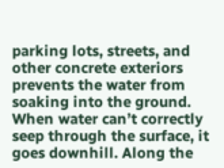parking lots, streets, and other concrete exteriors prevents the water from soaking into the ground. When water can’t correctly seep through the surface, it goes downhill. Along the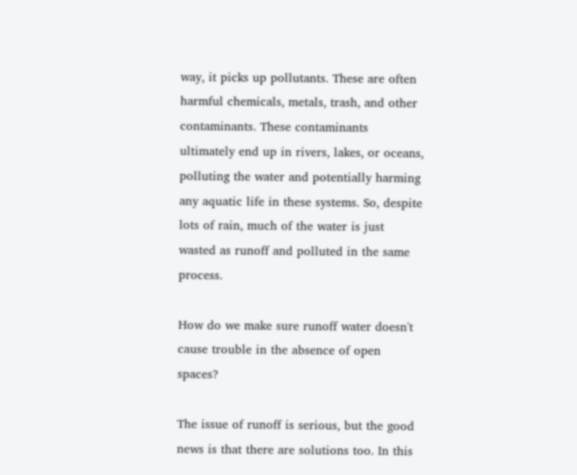way, it picks up pollutants. These are often harmful chemicals, metals, trash, and other contaminants. These contaminants ultimately end up in rivers, lakes, or oceans, polluting the water and potentially harming any aquatic life in these systems. So, despite lots of rain, much of the water is just wasted as runoff and polluted in the same process.

How do we make sure runoff water doesn't cause trouble in the absence of open spaces?

The issue of runoff is serious, but the good news is that there are solutions too. In this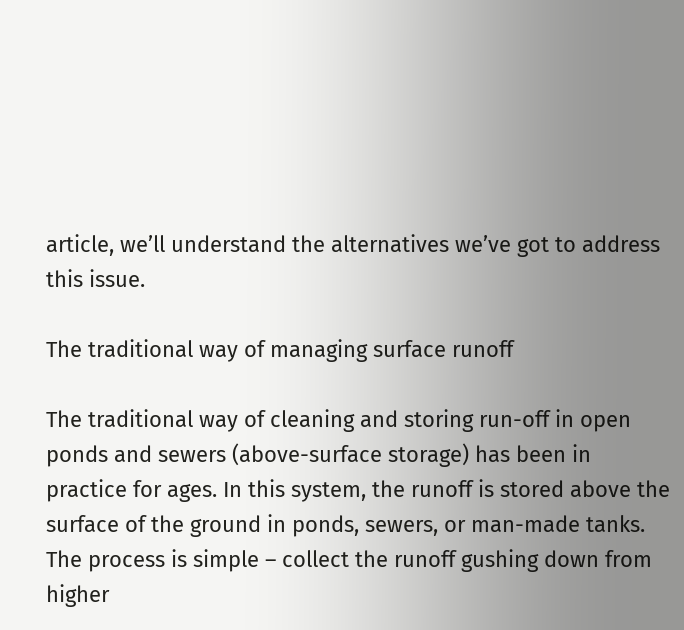article, we’ll understand the alternatives we’ve got to address this issue.

The traditional way of managing surface runoff

The traditional way of cleaning and storing run-off in open ponds and sewers (above-surface storage) has been in practice for ages. In this system, the runoff is stored above the surface of the ground in ponds, sewers, or man-made tanks. The process is simple – collect the runoff gushing down from higher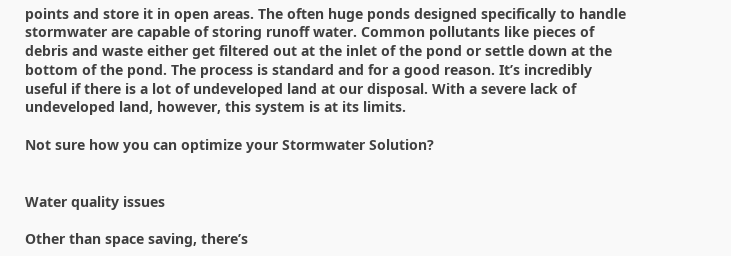points and store it in open areas. The often huge ponds designed specifically to handle stormwater are capable of storing runoff water. Common pollutants like pieces of debris and waste either get filtered out at the inlet of the pond or settle down at the bottom of the pond. The process is standard and for a good reason. It’s incredibly useful if there is a lot of undeveloped land at our disposal. With a severe lack of undeveloped land, however, this system is at its limits.

Not sure how you can optimize your Stormwater Solution?


Water quality issues

Other than space saving, there’s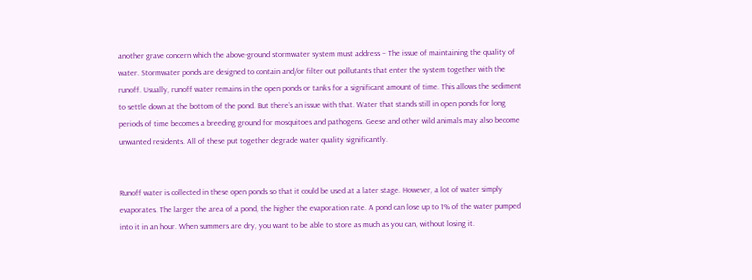another grave concern which the above-ground stormwater system must address – The issue of maintaining the quality of water. Stormwater ponds are designed to contain and/or filter out pollutants that enter the system together with the runoff. Usually, runoff water remains in the open ponds or tanks for a significant amount of time. This allows the sediment to settle down at the bottom of the pond. But there’s an issue with that. Water that stands still in open ponds for long periods of time becomes a breeding ground for mosquitoes and pathogens. Geese and other wild animals may also become unwanted residents. All of these put together degrade water quality significantly.


Runoff water is collected in these open ponds so that it could be used at a later stage. However, a lot of water simply evaporates. The larger the area of a pond, the higher the evaporation rate. A pond can lose up to 1% of the water pumped into it in an hour. When summers are dry, you want to be able to store as much as you can, without losing it.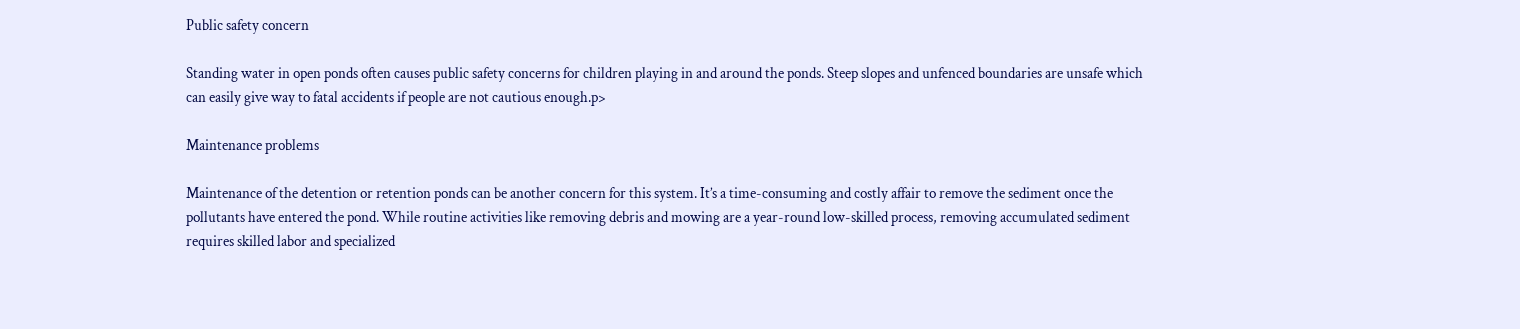Public safety concern

Standing water in open ponds often causes public safety concerns for children playing in and around the ponds. Steep slopes and unfenced boundaries are unsafe which can easily give way to fatal accidents if people are not cautious enough.p>

Maintenance problems

Maintenance of the detention or retention ponds can be another concern for this system. It’s a time-consuming and costly affair to remove the sediment once the pollutants have entered the pond. While routine activities like removing debris and mowing are a year-round low-skilled process, removing accumulated sediment requires skilled labor and specialized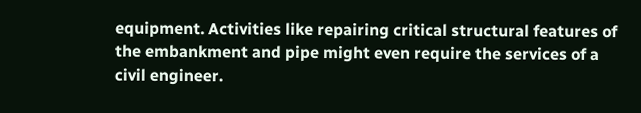equipment. Activities like repairing critical structural features of the embankment and pipe might even require the services of a civil engineer.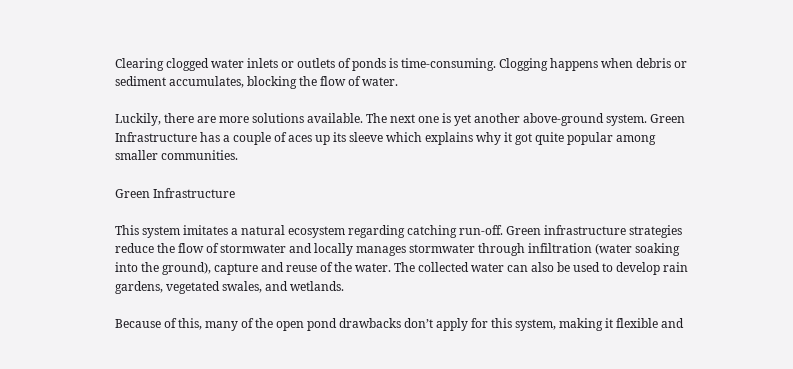Clearing clogged water inlets or outlets of ponds is time-consuming. Clogging happens when debris or sediment accumulates, blocking the flow of water.

Luckily, there are more solutions available. The next one is yet another above-ground system. Green Infrastructure has a couple of aces up its sleeve which explains why it got quite popular among smaller communities.

Green Infrastructure

This system imitates a natural ecosystem regarding catching run-off. Green infrastructure strategies reduce the flow of stormwater and locally manages stormwater through infiltration (water soaking into the ground), capture and reuse of the water. The collected water can also be used to develop rain gardens, vegetated swales, and wetlands.

Because of this, many of the open pond drawbacks don’t apply for this system, making it flexible and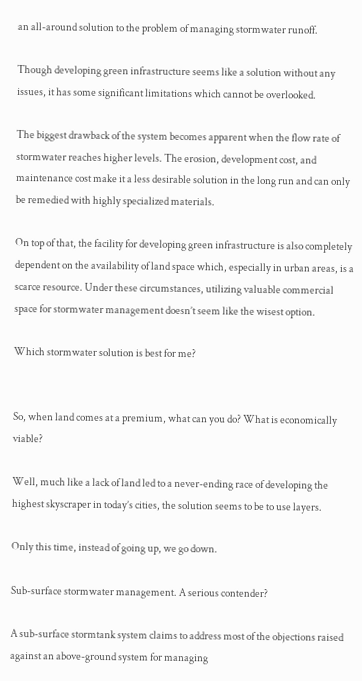an all-around solution to the problem of managing stormwater runoff.

Though developing green infrastructure seems like a solution without any issues, it has some significant limitations which cannot be overlooked.

The biggest drawback of the system becomes apparent when the flow rate of stormwater reaches higher levels. The erosion, development cost, and maintenance cost make it a less desirable solution in the long run and can only be remedied with highly specialized materials.

On top of that, the facility for developing green infrastructure is also completely dependent on the availability of land space which, especially in urban areas, is a scarce resource. Under these circumstances, utilizing valuable commercial space for stormwater management doesn’t seem like the wisest option.

Which stormwater solution is best for me?


So, when land comes at a premium, what can you do? What is economically viable?

Well, much like a lack of land led to a never-ending race of developing the highest skyscraper in today’s cities, the solution seems to be to use layers.

Only this time, instead of going up, we go down.

Sub-surface stormwater management. A serious contender?

A sub-surface stormtank system claims to address most of the objections raised against an above-ground system for managing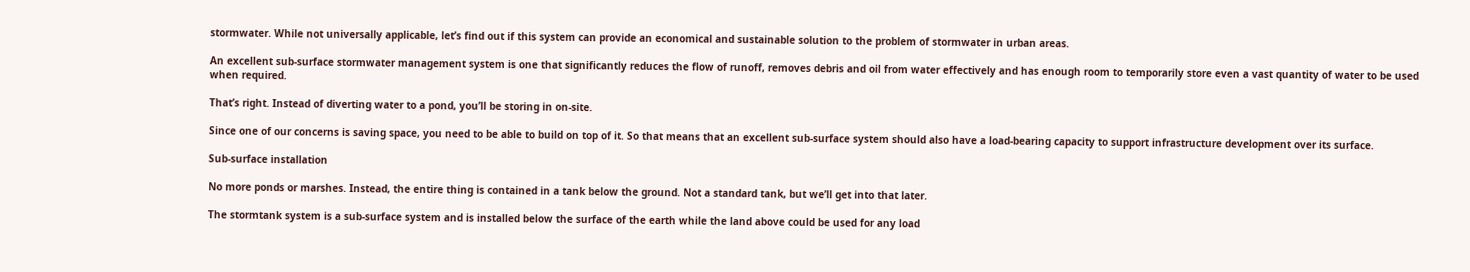stormwater. While not universally applicable, let’s find out if this system can provide an economical and sustainable solution to the problem of stormwater in urban areas.

An excellent sub-surface stormwater management system is one that significantly reduces the flow of runoff, removes debris and oil from water effectively and has enough room to temporarily store even a vast quantity of water to be used when required.

That’s right. Instead of diverting water to a pond, you’ll be storing in on-site.

Since one of our concerns is saving space, you need to be able to build on top of it. So that means that an excellent sub-surface system should also have a load-bearing capacity to support infrastructure development over its surface.

Sub-surface installation

No more ponds or marshes. Instead, the entire thing is contained in a tank below the ground. Not a standard tank, but we’ll get into that later.

The stormtank system is a sub-surface system and is installed below the surface of the earth while the land above could be used for any load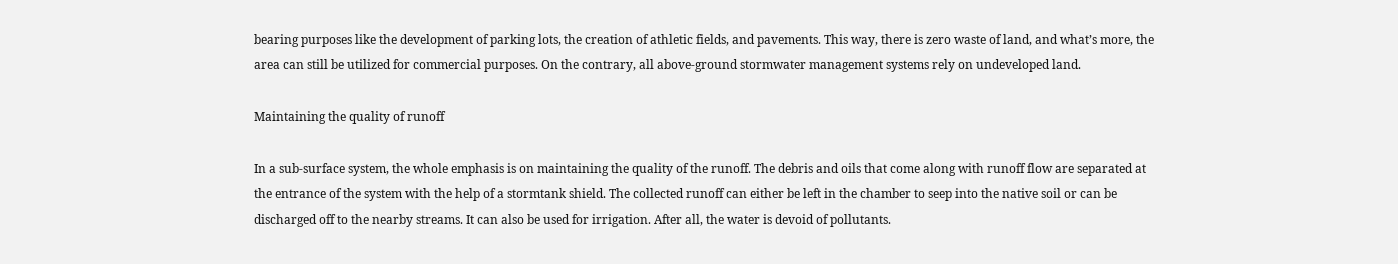bearing purposes like the development of parking lots, the creation of athletic fields, and pavements. This way, there is zero waste of land, and what’s more, the area can still be utilized for commercial purposes. On the contrary, all above-ground stormwater management systems rely on undeveloped land.

Maintaining the quality of runoff

In a sub-surface system, the whole emphasis is on maintaining the quality of the runoff. The debris and oils that come along with runoff flow are separated at the entrance of the system with the help of a stormtank shield. The collected runoff can either be left in the chamber to seep into the native soil or can be discharged off to the nearby streams. It can also be used for irrigation. After all, the water is devoid of pollutants.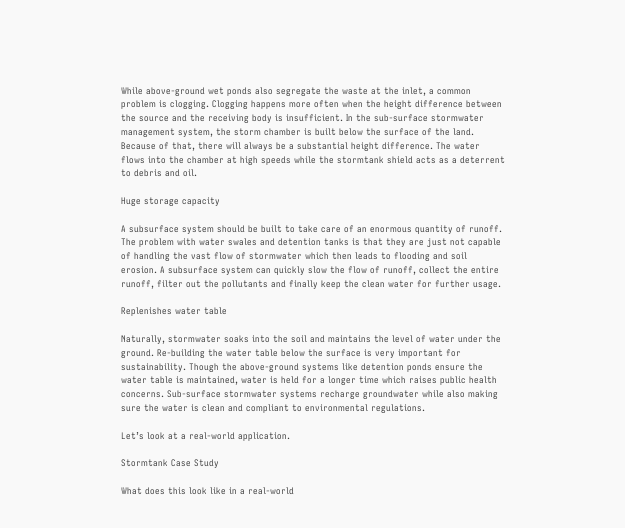While above-ground wet ponds also segregate the waste at the inlet, a common problem is clogging. Clogging happens more often when the height difference between the source and the receiving body is insufficient. In the sub-surface stormwater management system, the storm chamber is built below the surface of the land. Because of that, there will always be a substantial height difference. The water flows into the chamber at high speeds while the stormtank shield acts as a deterrent to debris and oil.

Huge storage capacity

A subsurface system should be built to take care of an enormous quantity of runoff. The problem with water swales and detention tanks is that they are just not capable of handling the vast flow of stormwater which then leads to flooding and soil erosion. A subsurface system can quickly slow the flow of runoff, collect the entire runoff, filter out the pollutants and finally keep the clean water for further usage.

Replenishes water table

Naturally, stormwater soaks into the soil and maintains the level of water under the ground. Re-building the water table below the surface is very important for sustainability. Though the above-ground systems like detention ponds ensure the water table is maintained, water is held for a longer time which raises public health concerns. Sub-surface stormwater systems recharge groundwater while also making sure the water is clean and compliant to environmental regulations.

Let’s look at a real-world application.

Stormtank Case Study

What does this look like in a real-world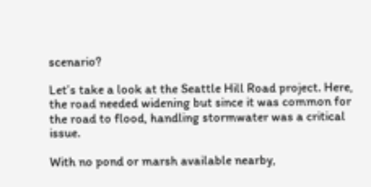scenario?

Let’s take a look at the Seattle Hill Road project. Here, the road needed widening but since it was common for the road to flood, handling stormwater was a critical issue.

With no pond or marsh available nearby,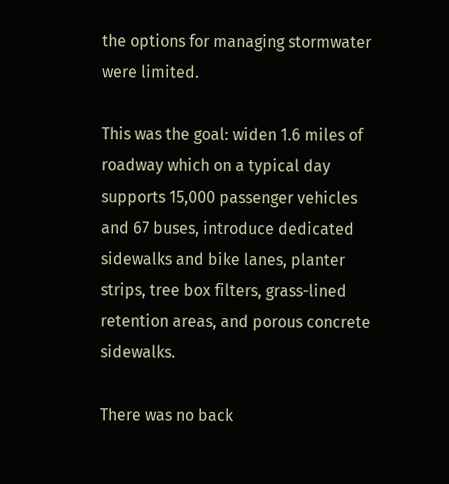the options for managing stormwater were limited.

This was the goal: widen 1.6 miles of roadway which on a typical day supports 15,000 passenger vehicles and 67 buses, introduce dedicated sidewalks and bike lanes, planter strips, tree box filters, grass-lined retention areas, and porous concrete sidewalks.

There was no back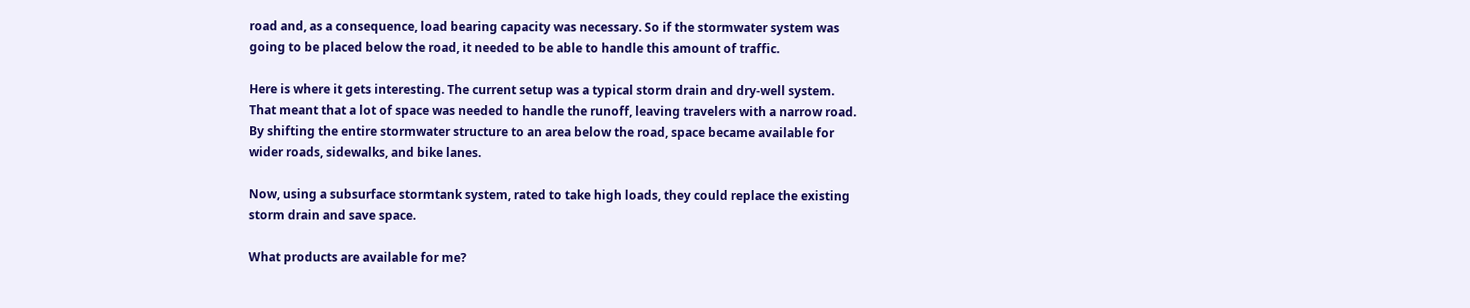road and, as a consequence, load bearing capacity was necessary. So if the stormwater system was going to be placed below the road, it needed to be able to handle this amount of traffic.

Here is where it gets interesting. The current setup was a typical storm drain and dry-well system. That meant that a lot of space was needed to handle the runoff, leaving travelers with a narrow road. By shifting the entire stormwater structure to an area below the road, space became available for wider roads, sidewalks, and bike lanes.

Now, using a subsurface stormtank system, rated to take high loads, they could replace the existing storm drain and save space.

What products are available for me?